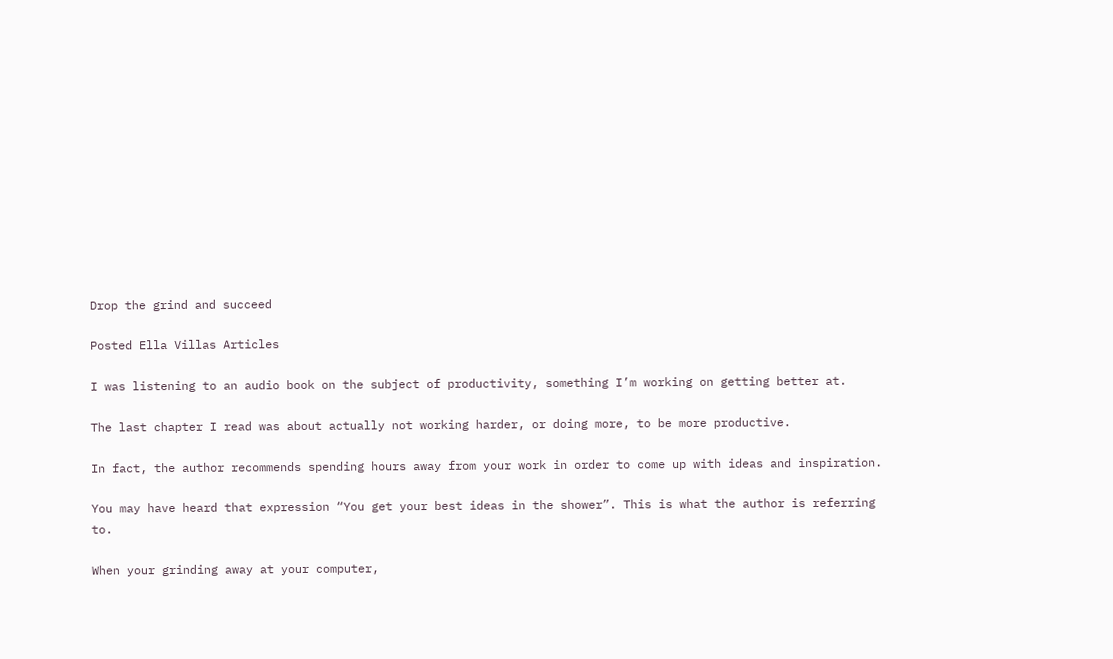Drop the grind and succeed

Posted Ella Villas Articles

I was listening to an audio book on the subject of productivity, something I’m working on getting better at.

The last chapter I read was about actually not working harder, or doing more, to be more productive.

In fact, the author recommends spending hours away from your work in order to come up with ideas and inspiration.

You may have heard that expression “You get your best ideas in the shower”. This is what the author is referring to.

When your grinding away at your computer,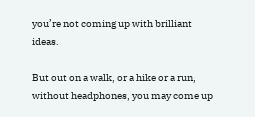you’re not coming up with brilliant ideas.

But out on a walk, or a hike or a run, without headphones, you may come up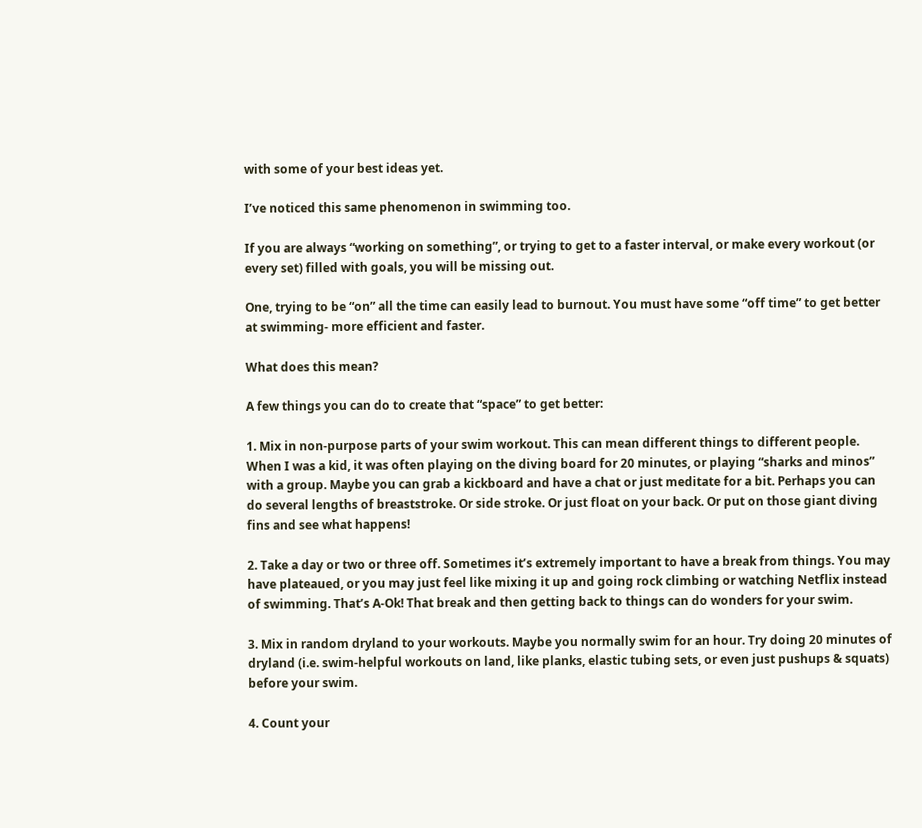with some of your best ideas yet.

I’ve noticed this same phenomenon in swimming too.

If you are always “working on something”, or trying to get to a faster interval, or make every workout (or every set) filled with goals, you will be missing out.

One, trying to be “on” all the time can easily lead to burnout. You must have some “off time” to get better at swimming- more efficient and faster.

What does this mean?

A few things you can do to create that “space” to get better:

1. Mix in non-purpose parts of your swim workout. This can mean different things to different people. When I was a kid, it was often playing on the diving board for 20 minutes, or playing “sharks and minos” with a group. Maybe you can grab a kickboard and have a chat or just meditate for a bit. Perhaps you can do several lengths of breaststroke. Or side stroke. Or just float on your back. Or put on those giant diving fins and see what happens!

2. Take a day or two or three off. Sometimes it’s extremely important to have a break from things. You may have plateaued, or you may just feel like mixing it up and going rock climbing or watching Netflix instead of swimming. That’s A-Ok! That break and then getting back to things can do wonders for your swim.

3. Mix in random dryland to your workouts. Maybe you normally swim for an hour. Try doing 20 minutes of dryland (i.e. swim-helpful workouts on land, like planks, elastic tubing sets, or even just pushups & squats) before your swim.

4. Count your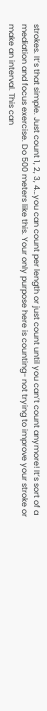strokes. It’s that simple. Just count 1, 2, 3, 4…you can count per length or just count until you can’t count anymore! It’s sort of a mediation and focus exercise. Do 500 meters like this. Your only purpose here is counting- not trying to improve your stroke or make an interval. This can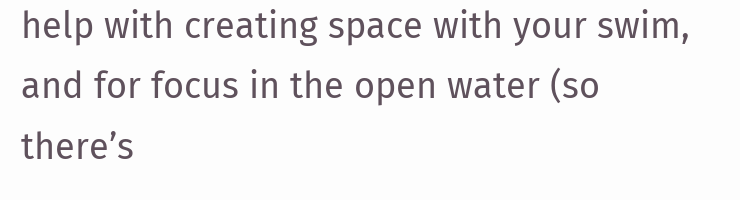help with creating space with your swim, and for focus in the open water (so there’s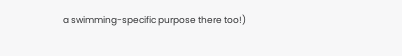a swimming-specific purpose there too!)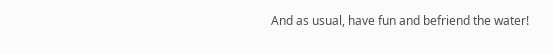And as usual, have fun and befriend the water!